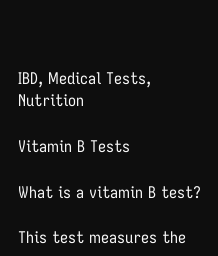IBD, Medical Tests, Nutrition

Vitamin B Tests

What is a vitamin B test?

This test measures the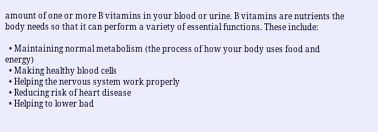amount of one or more B vitamins in your blood or urine. B vitamins are nutrients the body needs so that it can perform a variety of essential functions. These include:

  • Maintaining normal metabolism (the process of how your body uses food and energy)
  • Making healthy blood cells
  • Helping the nervous system work properly
  • Reducing risk of heart disease
  • Helping to lower bad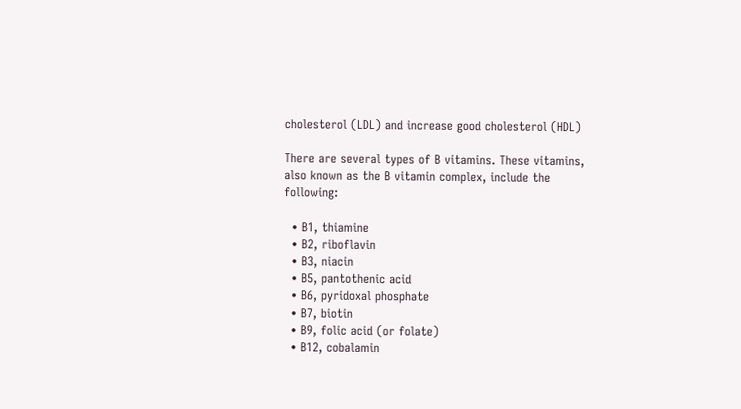cholesterol (LDL) and increase good cholesterol (HDL)

There are several types of B vitamins. These vitamins, also known as the B vitamin complex, include the following:

  • B1, thiamine
  • B2, riboflavin
  • B3, niacin
  • B5, pantothenic acid
  • B6, pyridoxal phosphate
  • B7, biotin
  • B9, folic acid (or folate)
  • B12, cobalamin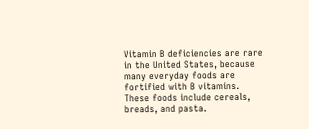Vitamin B deficiencies are rare in the United States, because many everyday foods are fortified with B vitamins. These foods include cereals, breads, and pasta.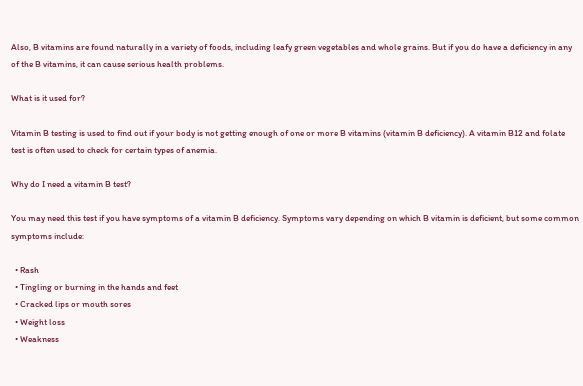Also, B vitamins are found naturally in a variety of foods, including leafy green vegetables and whole grains. But if you do have a deficiency in any of the B vitamins, it can cause serious health problems.

What is it used for?

Vitamin B testing is used to find out if your body is not getting enough of one or more B vitamins (vitamin B deficiency). A vitamin B12 and folate test is often used to check for certain types of anemia.

Why do I need a vitamin B test?

You may need this test if you have symptoms of a vitamin B deficiency. Symptoms vary depending on which B vitamin is deficient, but some common symptoms include:

  • Rash
  • Tingling or burning in the hands and feet
  • Cracked lips or mouth sores
  • Weight loss
  • Weakness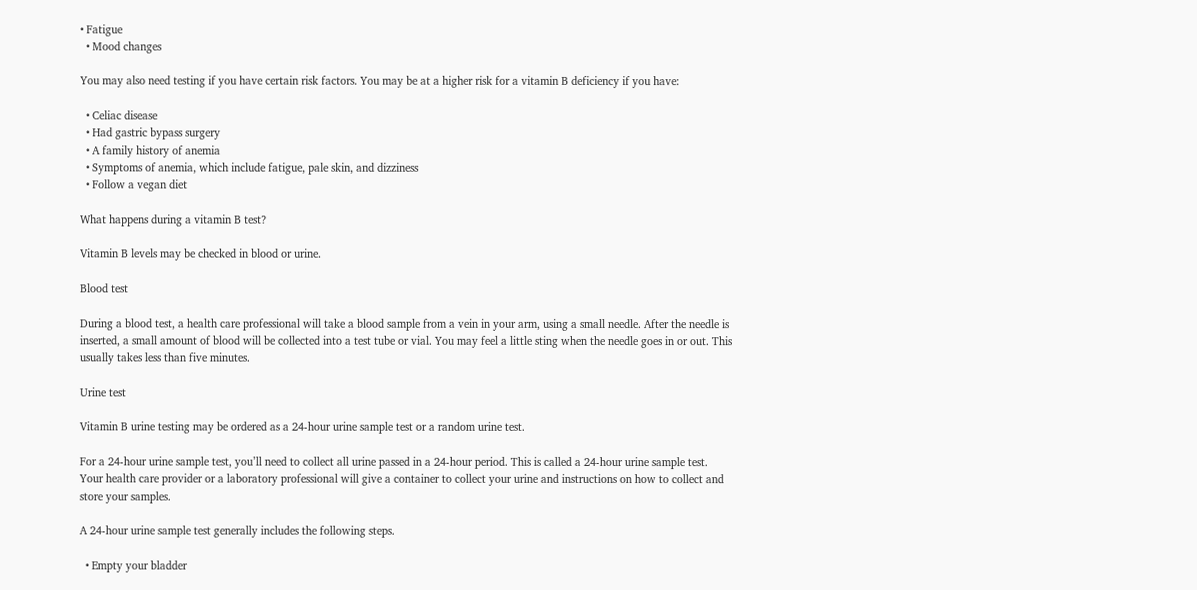• Fatigue
  • Mood changes

You may also need testing if you have certain risk factors. You may be at a higher risk for a vitamin B deficiency if you have:

  • Celiac disease
  • Had gastric bypass surgery
  • A family history of anemia
  • Symptoms of anemia, which include fatigue, pale skin, and dizziness
  • Follow a vegan diet

What happens during a vitamin B test?

Vitamin B levels may be checked in blood or urine.

Blood test

During a blood test, a health care professional will take a blood sample from a vein in your arm, using a small needle. After the needle is inserted, a small amount of blood will be collected into a test tube or vial. You may feel a little sting when the needle goes in or out. This usually takes less than five minutes.

Urine test

Vitamin B urine testing may be ordered as a 24-hour urine sample test or a random urine test.

For a 24-hour urine sample test, you’ll need to collect all urine passed in a 24-hour period. This is called a 24-hour urine sample test. Your health care provider or a laboratory professional will give a container to collect your urine and instructions on how to collect and store your samples.

A 24-hour urine sample test generally includes the following steps.

  • Empty your bladder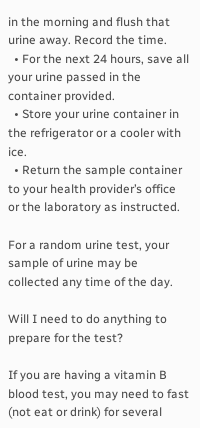in the morning and flush that urine away. Record the time.
  • For the next 24 hours, save all your urine passed in the container provided.
  • Store your urine container in the refrigerator or a cooler with ice.
  • Return the sample container to your health provider’s office or the laboratory as instructed.

For a random urine test, your sample of urine may be collected any time of the day.

Will I need to do anything to prepare for the test?

If you are having a vitamin B blood test, you may need to fast (not eat or drink) for several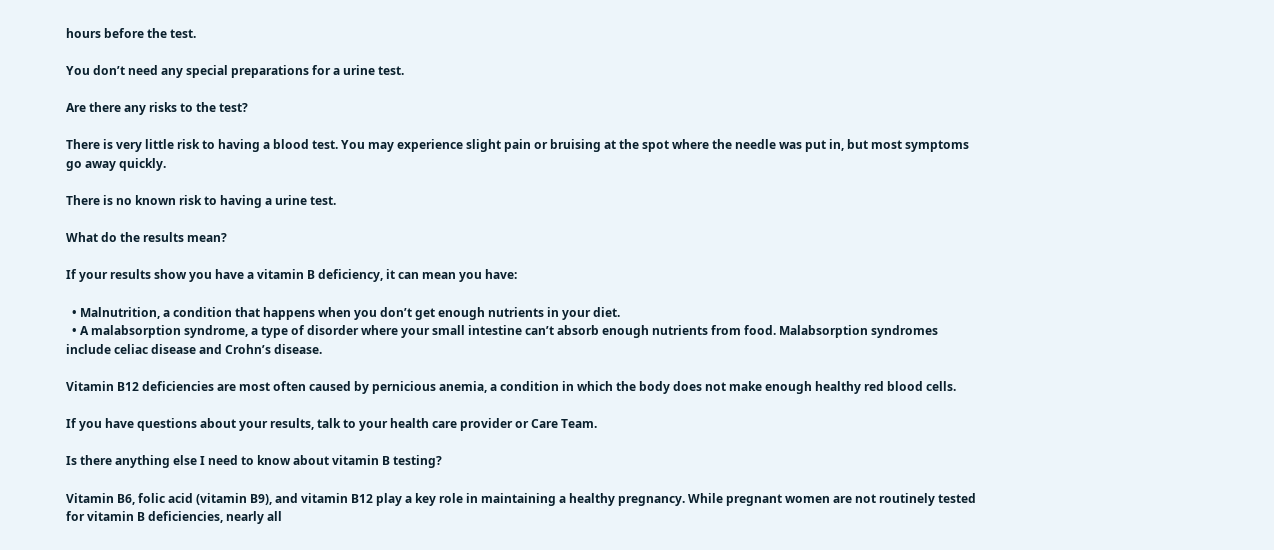hours before the test.

You don’t need any special preparations for a urine test.

Are there any risks to the test?

There is very little risk to having a blood test. You may experience slight pain or bruising at the spot where the needle was put in, but most symptoms go away quickly.

There is no known risk to having a urine test.

What do the results mean?

If your results show you have a vitamin B deficiency, it can mean you have:

  • Malnutrition, a condition that happens when you don’t get enough nutrients in your diet.
  • A malabsorption syndrome, a type of disorder where your small intestine can’t absorb enough nutrients from food. Malabsorption syndromes include celiac disease and Crohn’s disease.

Vitamin B12 deficiencies are most often caused by pernicious anemia, a condition in which the body does not make enough healthy red blood cells.

If you have questions about your results, talk to your health care provider or Care Team.

Is there anything else I need to know about vitamin B testing?

Vitamin B6, folic acid (vitamin B9), and vitamin B12 play a key role in maintaining a healthy pregnancy. While pregnant women are not routinely tested for vitamin B deficiencies, nearly all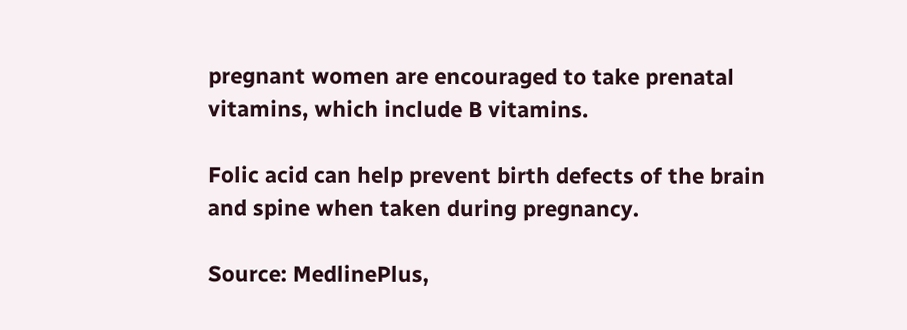pregnant women are encouraged to take prenatal vitamins, which include B vitamins.

Folic acid can help prevent birth defects of the brain and spine when taken during pregnancy.

Source: MedlinePlus,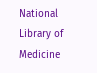National Library of Medicine